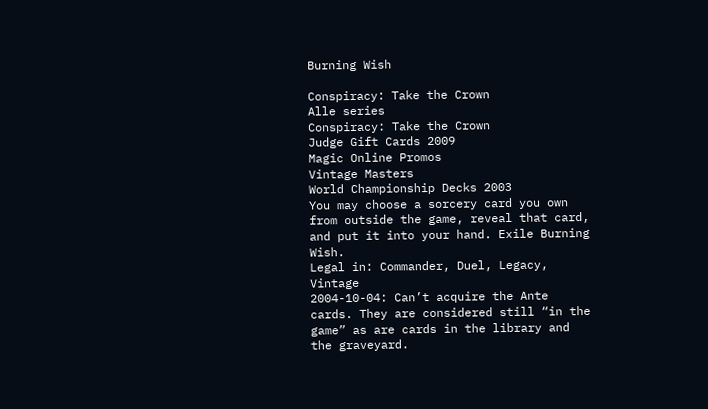Burning Wish

Conspiracy: Take the Crown
Alle series
Conspiracy: Take the Crown
Judge Gift Cards 2009
Magic Online Promos
Vintage Masters
World Championship Decks 2003
You may choose a sorcery card you own from outside the game, reveal that card, and put it into your hand. Exile Burning Wish.
Legal in: Commander, Duel, Legacy, Vintage
2004-10-04: Can’t acquire the Ante cards. They are considered still “in the game” as are cards in the library and the graveyard.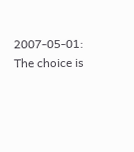2007-05-01: The choice is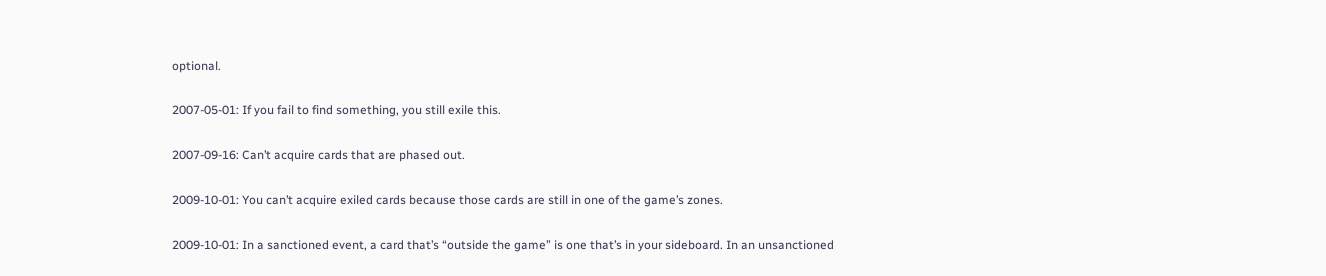optional.

2007-05-01: If you fail to find something, you still exile this.

2007-09-16: Can’t acquire cards that are phased out.

2009-10-01: You can’t acquire exiled cards because those cards are still in one of the game’s zones.

2009-10-01: In a sanctioned event, a card that’s “outside the game” is one that’s in your sideboard. In an unsanctioned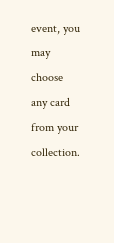event, you may choose any card from your collection.